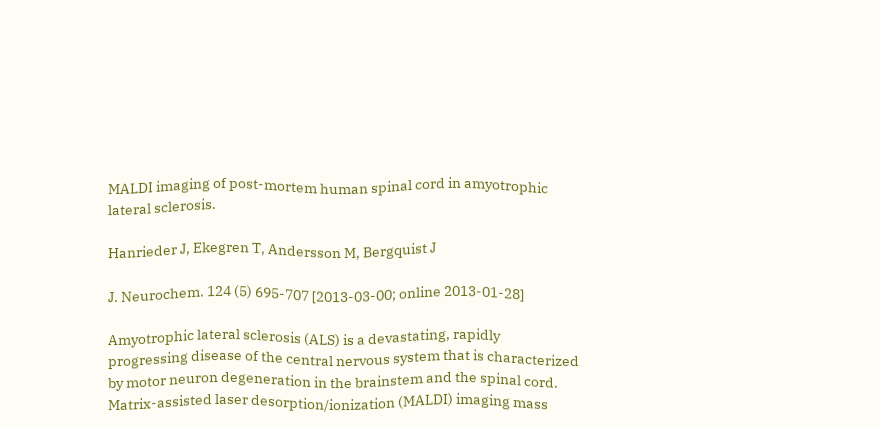MALDI imaging of post-mortem human spinal cord in amyotrophic lateral sclerosis.

Hanrieder J, Ekegren T, Andersson M, Bergquist J

J. Neurochem. 124 (5) 695-707 [2013-03-00; online 2013-01-28]

Amyotrophic lateral sclerosis (ALS) is a devastating, rapidly progressing disease of the central nervous system that is characterized by motor neuron degeneration in the brainstem and the spinal cord. Matrix-assisted laser desorption/ionization (MALDI) imaging mass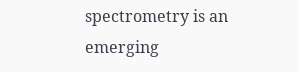spectrometry is an emerging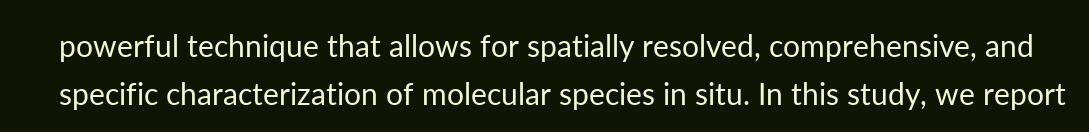powerful technique that allows for spatially resolved, comprehensive, and specific characterization of molecular species in situ. In this study, we report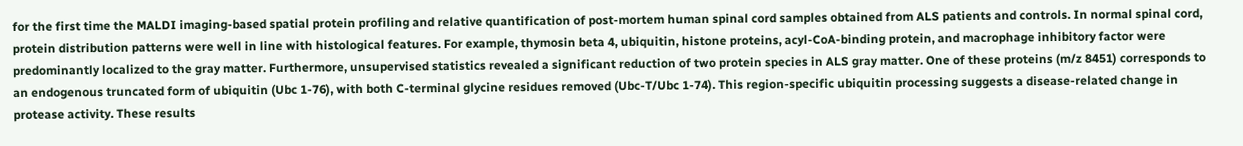for the first time the MALDI imaging-based spatial protein profiling and relative quantification of post-mortem human spinal cord samples obtained from ALS patients and controls. In normal spinal cord, protein distribution patterns were well in line with histological features. For example, thymosin beta 4, ubiquitin, histone proteins, acyl-CoA-binding protein, and macrophage inhibitory factor were predominantly localized to the gray matter. Furthermore, unsupervised statistics revealed a significant reduction of two protein species in ALS gray matter. One of these proteins (m/z 8451) corresponds to an endogenous truncated form of ubiquitin (Ubc 1-76), with both C-terminal glycine residues removed (Ubc-T/Ubc 1-74). This region-specific ubiquitin processing suggests a disease-related change in protease activity. These results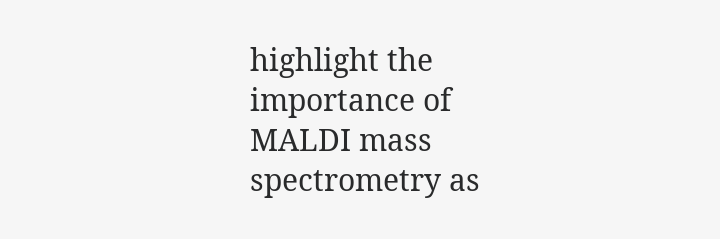highlight the importance of MALDI mass spectrometry as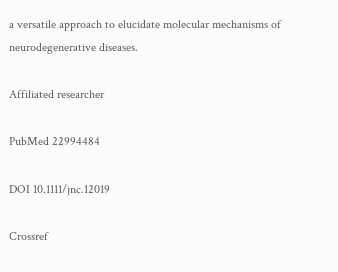a versatile approach to elucidate molecular mechanisms of neurodegenerative diseases.

Affiliated researcher

PubMed 22994484

DOI 10.1111/jnc.12019

Crossref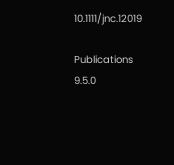10.1111/jnc.12019

Publications 9.5.0